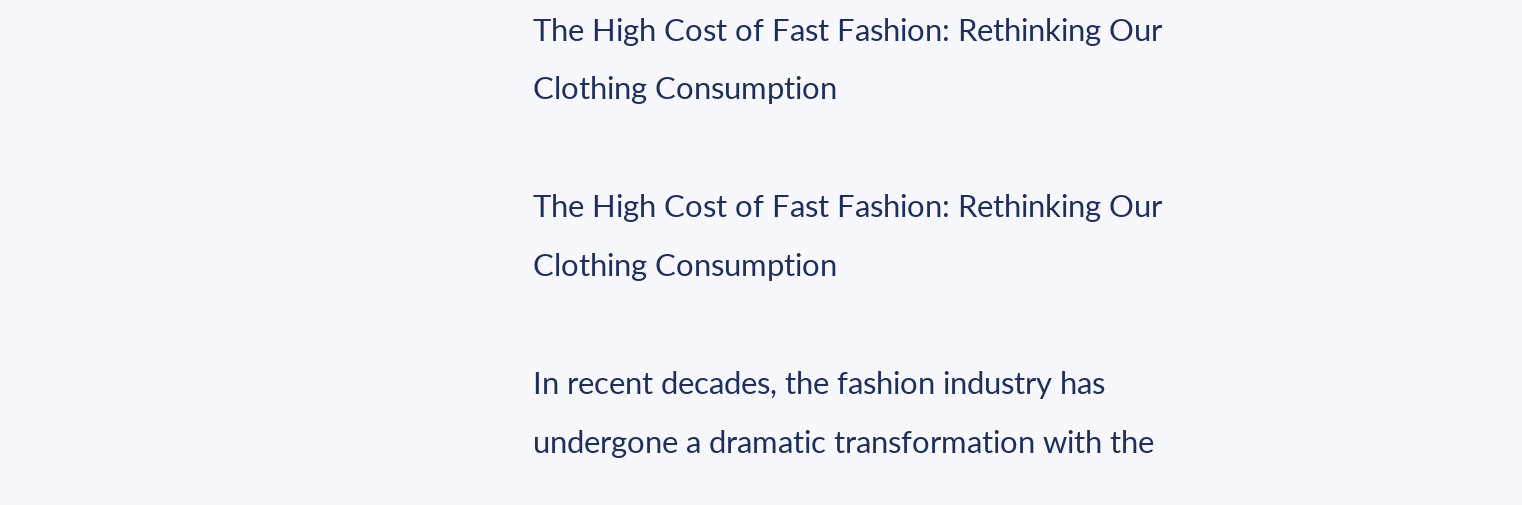The High Cost of Fast Fashion: Rethinking Our Clothing Consumption

The High Cost of Fast Fashion: Rethinking Our Clothing Consumption

In recent decades, the fashion industry has undergone a dramatic transformation with the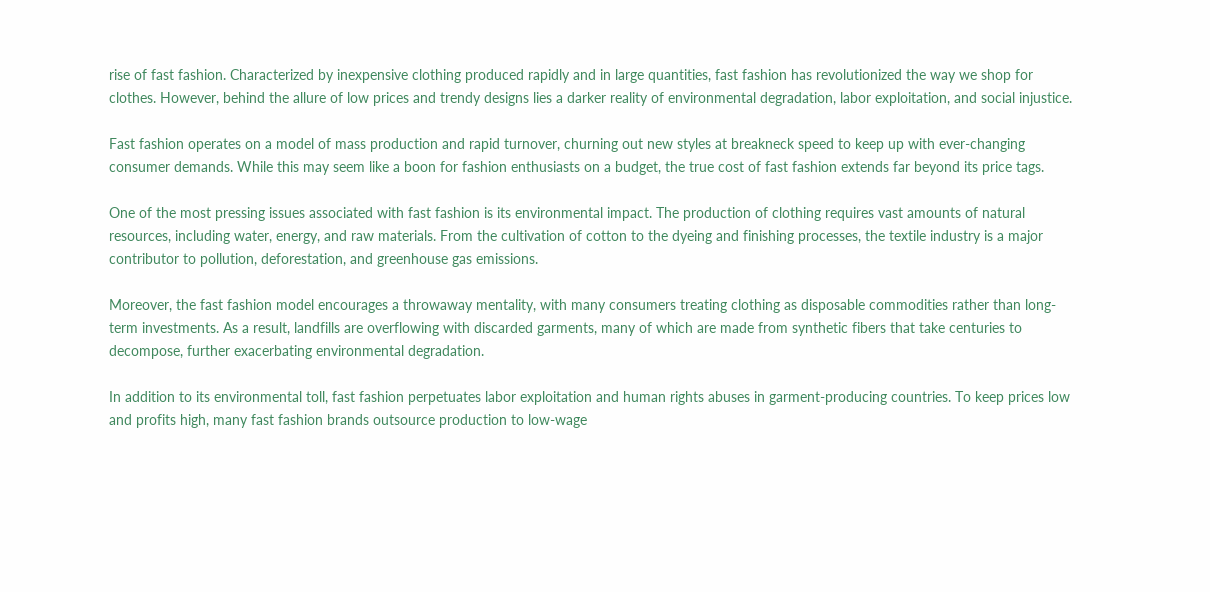rise of fast fashion. Characterized by inexpensive clothing produced rapidly and in large quantities, fast fashion has revolutionized the way we shop for clothes. However, behind the allure of low prices and trendy designs lies a darker reality of environmental degradation, labor exploitation, and social injustice.

Fast fashion operates on a model of mass production and rapid turnover, churning out new styles at breakneck speed to keep up with ever-changing consumer demands. While this may seem like a boon for fashion enthusiasts on a budget, the true cost of fast fashion extends far beyond its price tags.

One of the most pressing issues associated with fast fashion is its environmental impact. The production of clothing requires vast amounts of natural resources, including water, energy, and raw materials. From the cultivation of cotton to the dyeing and finishing processes, the textile industry is a major contributor to pollution, deforestation, and greenhouse gas emissions.

Moreover, the fast fashion model encourages a throwaway mentality, with many consumers treating clothing as disposable commodities rather than long-term investments. As a result, landfills are overflowing with discarded garments, many of which are made from synthetic fibers that take centuries to decompose, further exacerbating environmental degradation.

In addition to its environmental toll, fast fashion perpetuates labor exploitation and human rights abuses in garment-producing countries. To keep prices low and profits high, many fast fashion brands outsource production to low-wage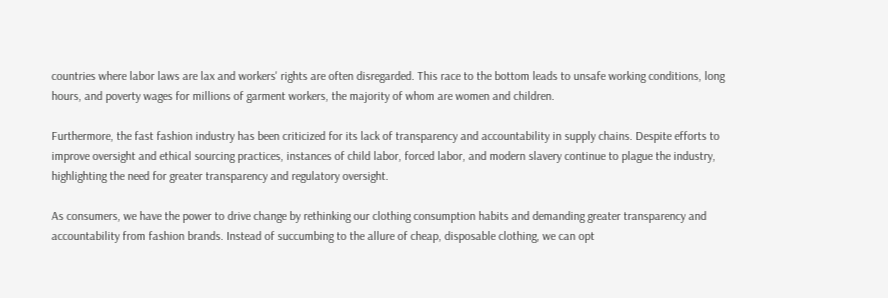countries where labor laws are lax and workers' rights are often disregarded. This race to the bottom leads to unsafe working conditions, long hours, and poverty wages for millions of garment workers, the majority of whom are women and children.

Furthermore, the fast fashion industry has been criticized for its lack of transparency and accountability in supply chains. Despite efforts to improve oversight and ethical sourcing practices, instances of child labor, forced labor, and modern slavery continue to plague the industry, highlighting the need for greater transparency and regulatory oversight.

As consumers, we have the power to drive change by rethinking our clothing consumption habits and demanding greater transparency and accountability from fashion brands. Instead of succumbing to the allure of cheap, disposable clothing, we can opt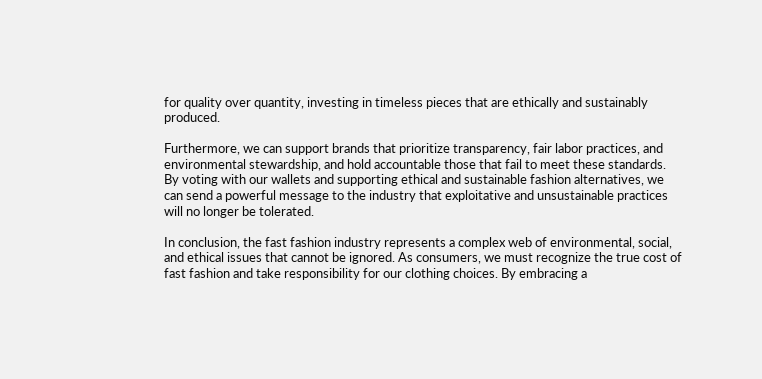for quality over quantity, investing in timeless pieces that are ethically and sustainably produced.

Furthermore, we can support brands that prioritize transparency, fair labor practices, and environmental stewardship, and hold accountable those that fail to meet these standards. By voting with our wallets and supporting ethical and sustainable fashion alternatives, we can send a powerful message to the industry that exploitative and unsustainable practices will no longer be tolerated.

In conclusion, the fast fashion industry represents a complex web of environmental, social, and ethical issues that cannot be ignored. As consumers, we must recognize the true cost of fast fashion and take responsibility for our clothing choices. By embracing a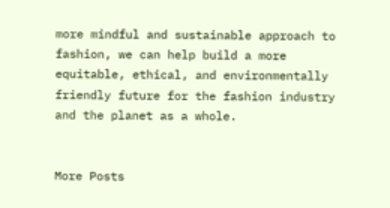more mindful and sustainable approach to fashion, we can help build a more equitable, ethical, and environmentally friendly future for the fashion industry and the planet as a whole.


More Posts